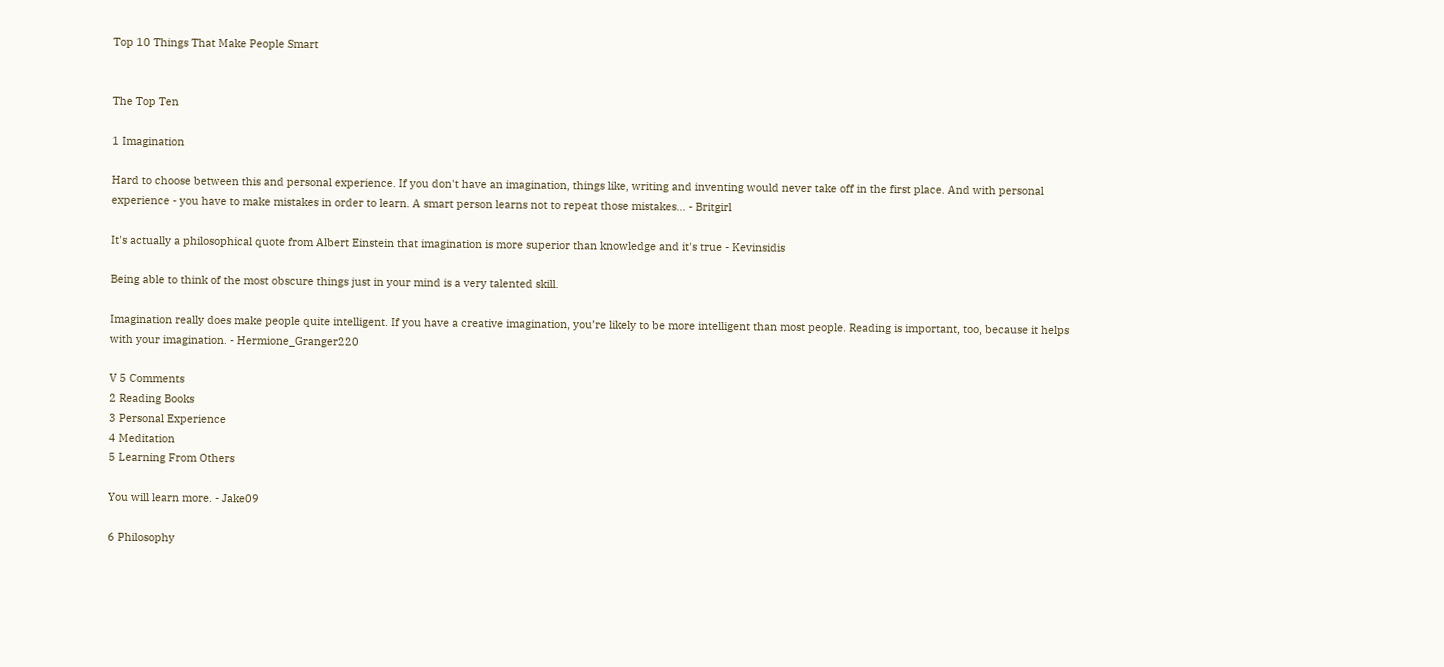Top 10 Things That Make People Smart


The Top Ten

1 Imagination

Hard to choose between this and personal experience. If you don't have an imagination, things like, writing and inventing would never take off in the first place. And with personal experience - you have to make mistakes in order to learn. A smart person learns not to repeat those mistakes... - Britgirl

It's actually a philosophical quote from Albert Einstein that imagination is more superior than knowledge and it's true - Kevinsidis

Being able to think of the most obscure things just in your mind is a very talented skill.

Imagination really does make people quite intelligent. If you have a creative imagination, you’re likely to be more intelligent than most people. Reading is important, too, because it helps with your imagination. - Hermione_Granger220

V 5 Comments
2 Reading Books
3 Personal Experience
4 Meditation
5 Learning From Others

You will learn more. - Jake09

6 Philosophy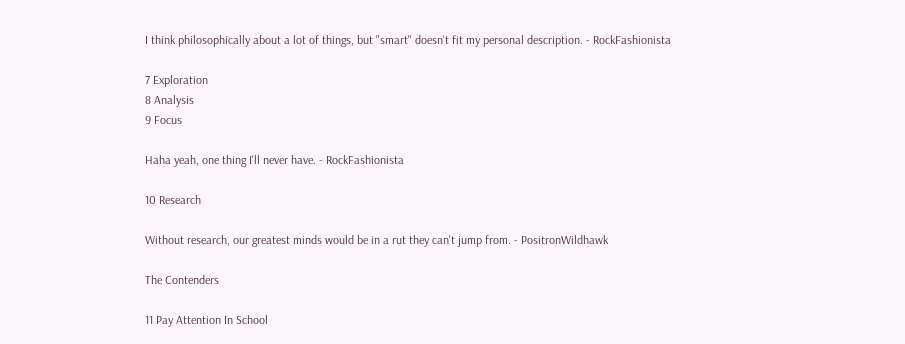I think philosophically about a lot of things, but "smart" doesn't fit my personal description. - RockFashionista

7 Exploration
8 Analysis
9 Focus

Haha yeah, one thing I'll never have. - RockFashionista

10 Research

Without research, our greatest minds would be in a rut they can't jump from. - PositronWildhawk

The Contenders

11 Pay Attention In School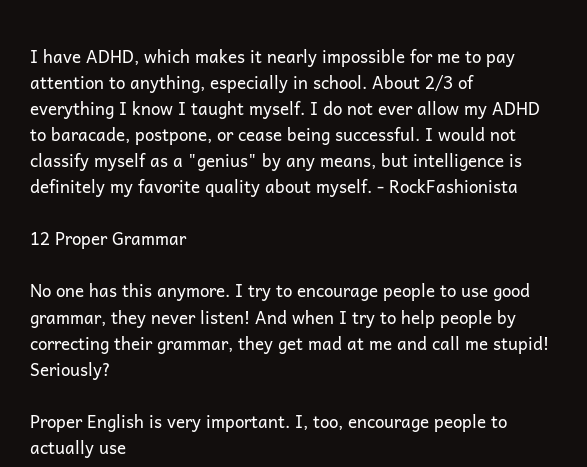I have ADHD, which makes it nearly impossible for me to pay attention to anything, especially in school. About 2/3 of everything I know I taught myself. I do not ever allow my ADHD to baracade, postpone, or cease being successful. I would not classify myself as a "genius" by any means, but intelligence is definitely my favorite quality about myself. - RockFashionista

12 Proper Grammar

No one has this anymore. I try to encourage people to use good grammar, they never listen! And when I try to help people by correcting their grammar, they get mad at me and call me stupid! Seriously?

Proper English is very important. I, too, encourage people to actually use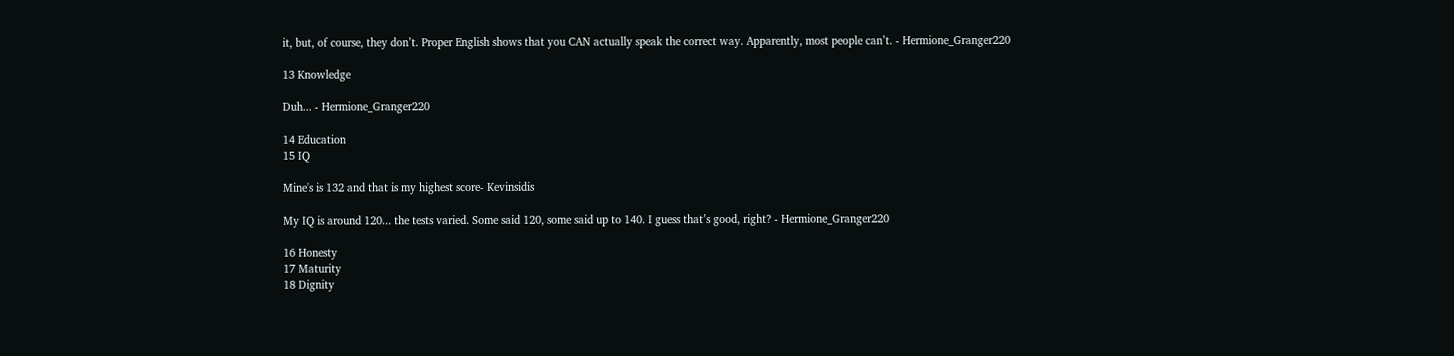it, but, of course, they don’t. Proper English shows that you CAN actually speak the correct way. Apparently, most people can’t. - Hermione_Granger220

13 Knowledge

Duh... - Hermione_Granger220

14 Education
15 IQ

Mine's is 132 and that is my highest score- Kevinsidis

My IQ is around 120... the tests varied. Some said 120, some said up to 140. I guess that’s good, right? - Hermione_Granger220

16 Honesty
17 Maturity
18 Dignity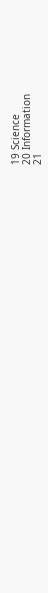19 Science
20 Information
21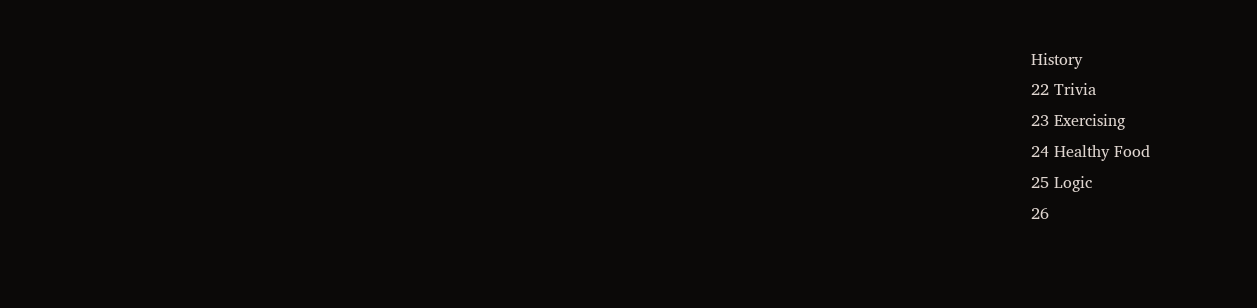History
22 Trivia
23 Exercising
24 Healthy Food
25 Logic
26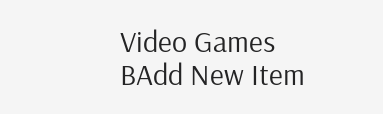Video Games
BAdd New Item